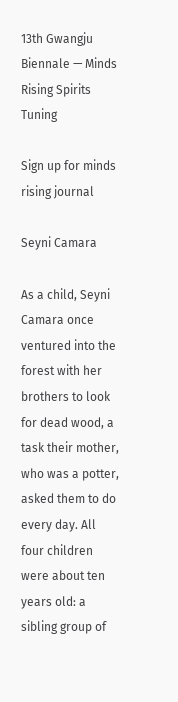13th Gwangju Biennale — Minds Rising Spirits Tuning

Sign up for minds rising journal

Seyni Camara

As a child, Seyni Camara once ventured into the forest with her brothers to look for dead wood, a task their mother, who was a potter, asked them to do every day. All four children were about ten years old: a sibling group of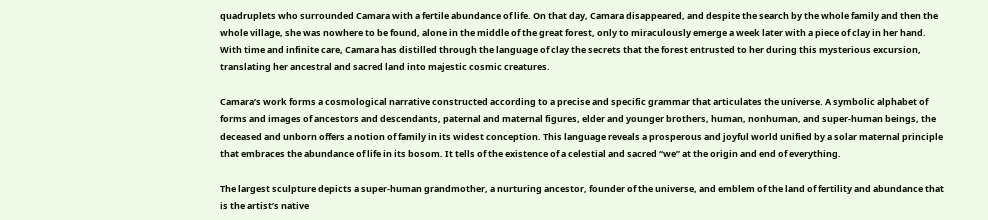quadruplets who surrounded Camara with a fertile abundance of life. On that day, Camara disappeared, and despite the search by the whole family and then the whole village, she was nowhere to be found, alone in the middle of the great forest, only to miraculously emerge a week later with a piece of clay in her hand. With time and infinite care, Camara has distilled through the language of clay the secrets that the forest entrusted to her during this mysterious excursion, translating her ancestral and sacred land into majestic cosmic creatures.

Camara’s work forms a cosmological narrative constructed according to a precise and specific grammar that articulates the universe. A symbolic alphabet of forms and images of ancestors and descendants, paternal and maternal figures, elder and younger brothers, human, nonhuman, and super-human beings, the deceased and unborn offers a notion of family in its widest conception. This language reveals a prosperous and joyful world unified by a solar maternal principle that embraces the abundance of life in its bosom. It tells of the existence of a celestial and sacred “we” at the origin and end of everything.

The largest sculpture depicts a super-human grandmother, a nurturing ancestor, founder of the universe, and emblem of the land of fertility and abundance that is the artist’s native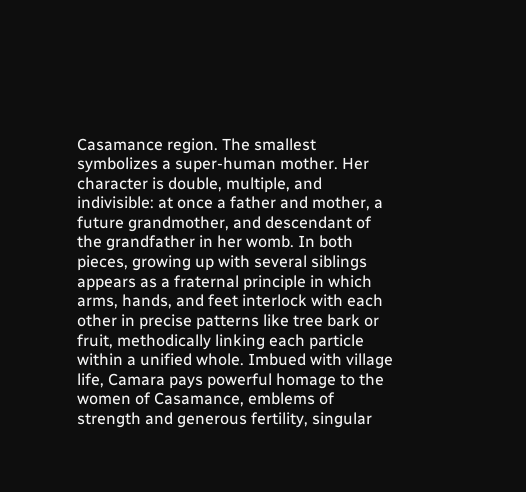Casamance region. The smallest symbolizes a super-human mother. Her character is double, multiple, and indivisible: at once a father and mother, a future grandmother, and descendant of the grandfather in her womb. In both pieces, growing up with several siblings appears as a fraternal principle in which arms, hands, and feet interlock with each other in precise patterns like tree bark or fruit, methodically linking each particle within a unified whole. Imbued with village life, Camara pays powerful homage to the women of Casamance, emblems of strength and generous fertility, singular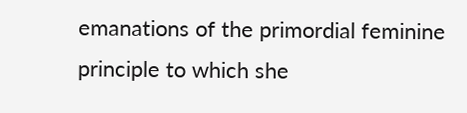emanations of the primordial feminine principle to which she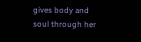gives body and soul through her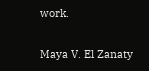work.

Maya V. El Zanaty